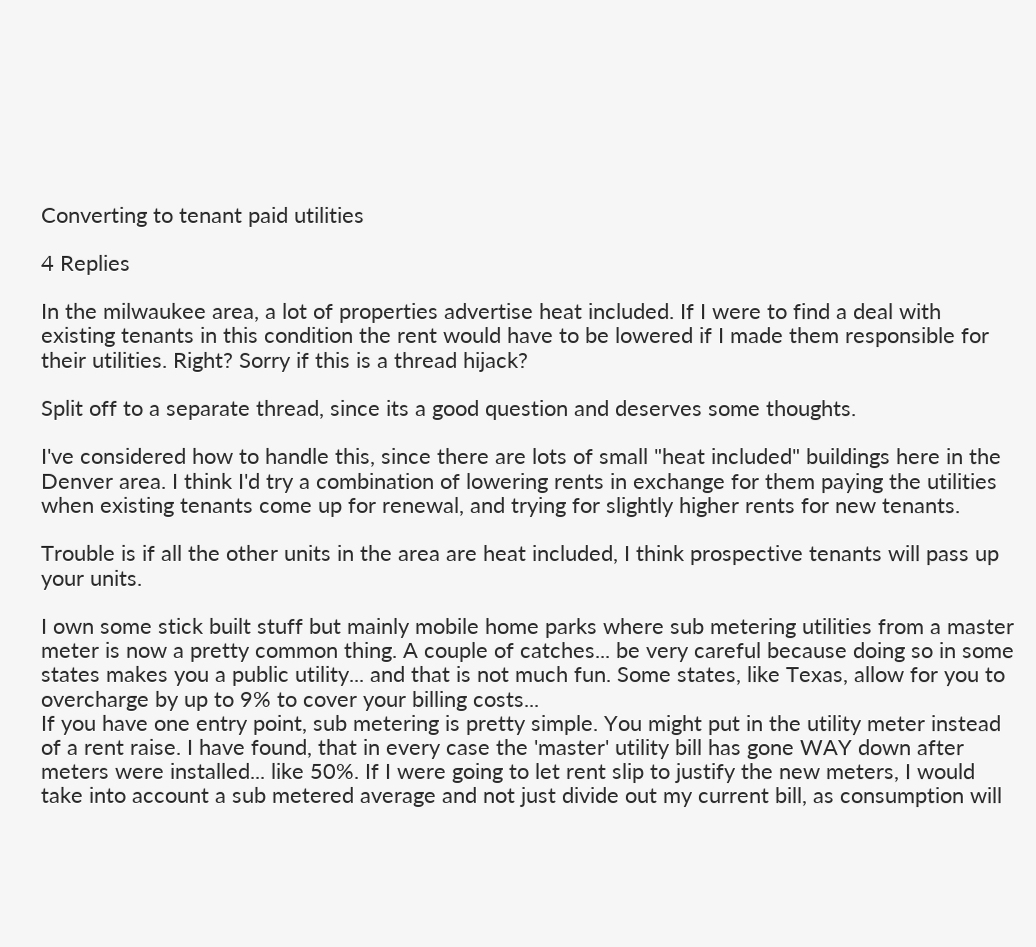Converting to tenant paid utilities

4 Replies

In the milwaukee area, a lot of properties advertise heat included. If I were to find a deal with existing tenants in this condition the rent would have to be lowered if I made them responsible for their utilities. Right? Sorry if this is a thread hijack?

Split off to a separate thread, since its a good question and deserves some thoughts.

I've considered how to handle this, since there are lots of small "heat included" buildings here in the Denver area. I think I'd try a combination of lowering rents in exchange for them paying the utilities when existing tenants come up for renewal, and trying for slightly higher rents for new tenants.

Trouble is if all the other units in the area are heat included, I think prospective tenants will pass up your units.

I own some stick built stuff but mainly mobile home parks where sub metering utilities from a master meter is now a pretty common thing. A couple of catches... be very careful because doing so in some states makes you a public utility... and that is not much fun. Some states, like Texas, allow for you to overcharge by up to 9% to cover your billing costs...
If you have one entry point, sub metering is pretty simple. You might put in the utility meter instead of a rent raise. I have found, that in every case the 'master' utility bill has gone WAY down after meters were installed... like 50%. If I were going to let rent slip to justify the new meters, I would take into account a sub metered average and not just divide out my current bill, as consumption will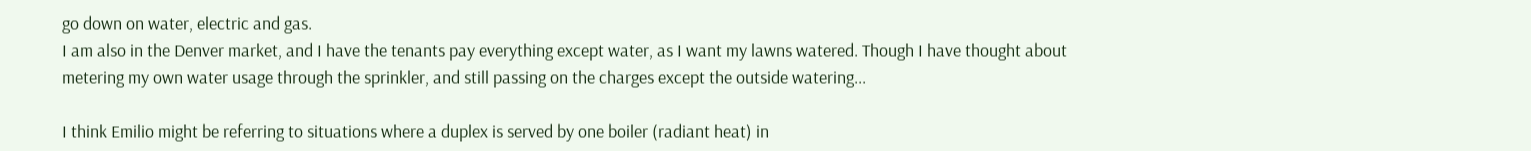go down on water, electric and gas.
I am also in the Denver market, and I have the tenants pay everything except water, as I want my lawns watered. Though I have thought about metering my own water usage through the sprinkler, and still passing on the charges except the outside watering...

I think Emilio might be referring to situations where a duplex is served by one boiler (radiant heat) in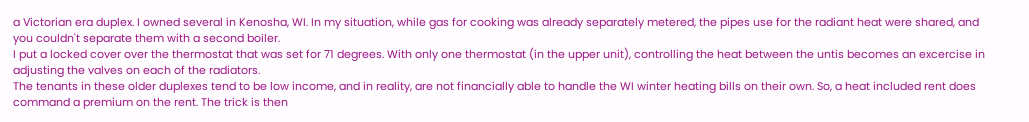a Victorian era duplex. I owned several in Kenosha, WI. In my situation, while gas for cooking was already separately metered, the pipes use for the radiant heat were shared, and you couldn't separate them with a second boiler.
I put a locked cover over the thermostat that was set for 71 degrees. With only one thermostat (in the upper unit), controlling the heat between the untis becomes an excercise in adjusting the valves on each of the radiators.
The tenants in these older duplexes tend to be low income, and in reality, are not financially able to handle the WI winter heating bills on their own. So, a heat included rent does command a premium on the rent. The trick is then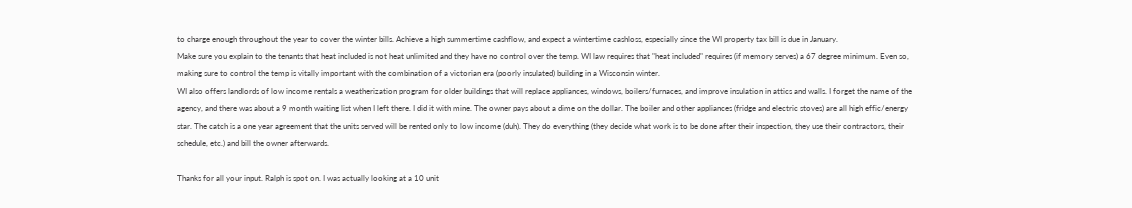to charge enough throughout the year to cover the winter bills. Achieve a high summertime cashflow, and expect a wintertime cashloss, especially since the WI property tax bill is due in January.
Make sure you explain to the tenants that heat included is not heat unlimited and they have no control over the temp. WI law requires that "heat included" requires (if memory serves) a 67 degree minimum. Even so, making sure to control the temp is vitally important with the combination of a victorian era (poorly insulated) building in a Wisconsin winter.
WI also offers landlords of low income rentals a weatherization program for older buildings that will replace appliances, windows, boilers/furnaces, and improve insulation in attics and walls. I forget the name of the agency, and there was about a 9 month waiting list when I left there. I did it with mine. The owner pays about a dime on the dollar. The boiler and other appliances (fridge and electric stoves) are all high effic/energy star. The catch is a one year agreement that the units served will be rented only to low income (duh). They do everything (they decide what work is to be done after their inspection, they use their contractors, their schedule, etc.) and bill the owner afterwards.

Thanks for all your input. Ralph is spot on. I was actually looking at a 10 unit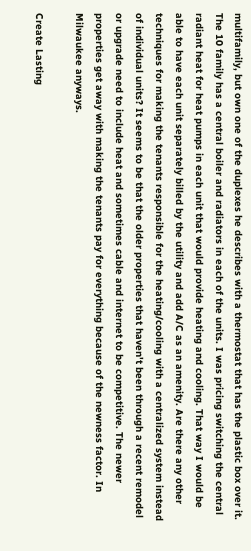multifamily, but own one of the duplexes he describes with a thermostat that has the plastic box over it. The 10 family has a central boiler and radiators in each of the units. I was pricing switching the central radiant heat for heat pumps in each unit that would provide heating and cooling. That way I would be able to have each unit separately billed by the utility and add A/C as an amenity. Are there any other techniques for making the tenants responsible for the heating/cooling with a centralized system instead of individual units? It seems to be that the older properties that haven't been through a recent remodel or upgrade need to include heat and sometimes cable and internet to be competitive. The newer properties get away with making the tenants pay for everything because of the newness factor. In Milwaukee anyways.

Create Lasting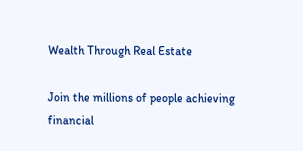Wealth Through Real Estate

Join the millions of people achieving financial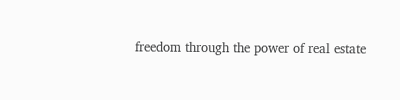freedom through the power of real estate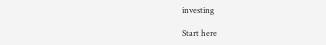investing

Start here